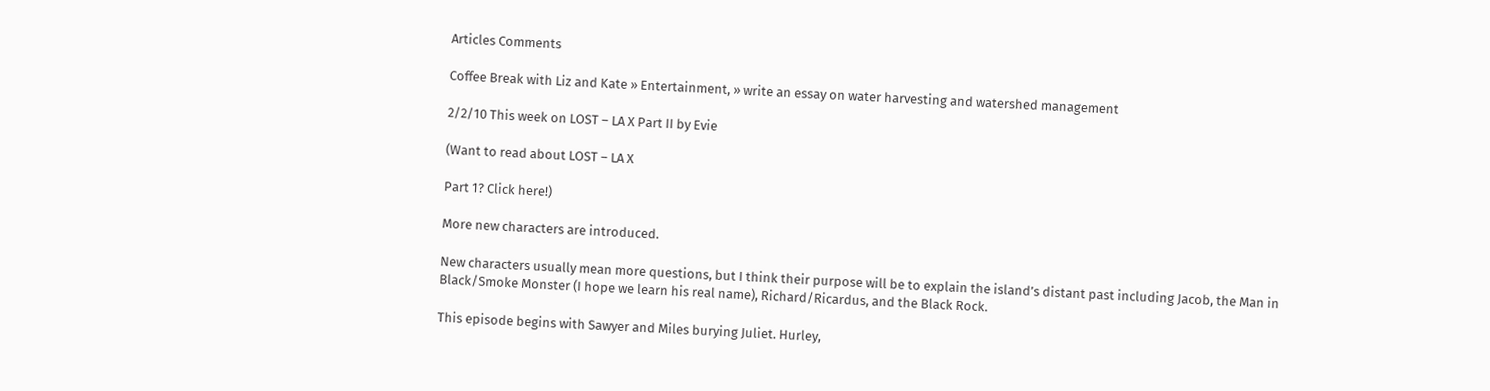Articles Comments

Coffee Break with Liz and Kate » Entertainment, » write an essay on water harvesting and watershed management

2/2/10 This week on LOST – LA X Part II by Evie

(Want to read about LOST – LA X

Part 1? Click here!)

More new characters are introduced.

New characters usually mean more questions, but I think their purpose will be to explain the island’s distant past including Jacob, the Man in Black/Smoke Monster (I hope we learn his real name), Richard/Ricardus, and the Black Rock.

This episode begins with Sawyer and Miles burying Juliet. Hurley,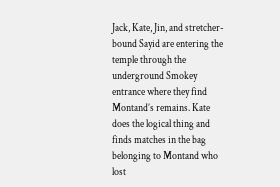Jack, Kate, Jin, and stretcher-bound Sayid are entering the temple through the underground Smokey entrance where they find Montand’s remains. Kate does the logical thing and finds matches in the bag belonging to Montand who lost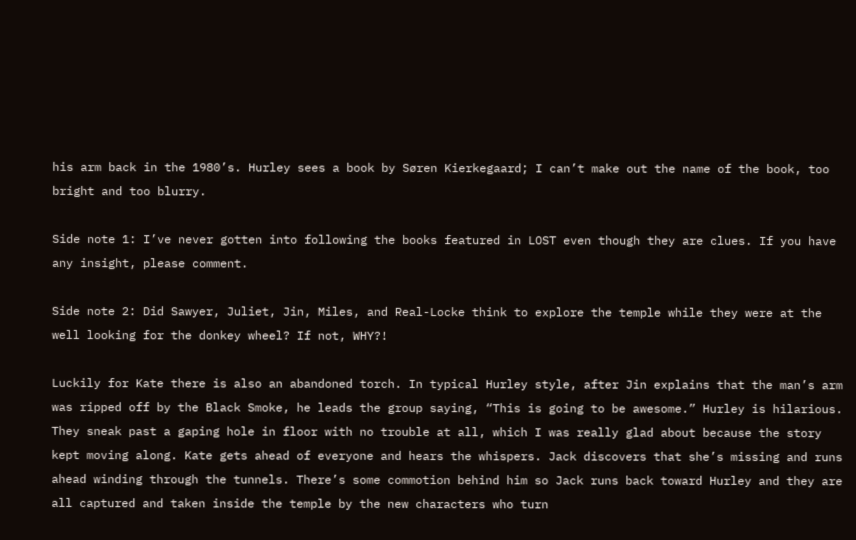his arm back in the 1980’s. Hurley sees a book by Søren Kierkegaard; I can’t make out the name of the book, too bright and too blurry.

Side note 1: I’ve never gotten into following the books featured in LOST even though they are clues. If you have any insight, please comment.

Side note 2: Did Sawyer, Juliet, Jin, Miles, and Real-Locke think to explore the temple while they were at the well looking for the donkey wheel? If not, WHY?!

Luckily for Kate there is also an abandoned torch. In typical Hurley style, after Jin explains that the man’s arm was ripped off by the Black Smoke, he leads the group saying, “This is going to be awesome.” Hurley is hilarious. They sneak past a gaping hole in floor with no trouble at all, which I was really glad about because the story kept moving along. Kate gets ahead of everyone and hears the whispers. Jack discovers that she’s missing and runs ahead winding through the tunnels. There’s some commotion behind him so Jack runs back toward Hurley and they are all captured and taken inside the temple by the new characters who turn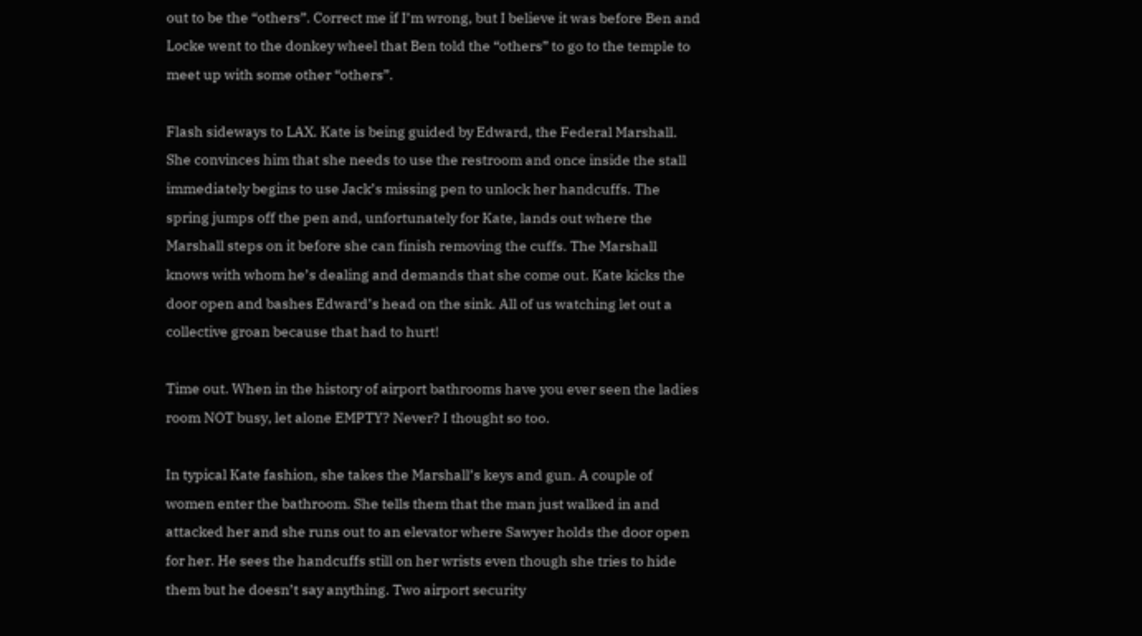out to be the “others”. Correct me if I’m wrong, but I believe it was before Ben and Locke went to the donkey wheel that Ben told the “others” to go to the temple to meet up with some other “others”.

Flash sideways to LAX. Kate is being guided by Edward, the Federal Marshall. She convinces him that she needs to use the restroom and once inside the stall immediately begins to use Jack’s missing pen to unlock her handcuffs. The spring jumps off the pen and, unfortunately for Kate, lands out where the Marshall steps on it before she can finish removing the cuffs. The Marshall knows with whom he’s dealing and demands that she come out. Kate kicks the door open and bashes Edward’s head on the sink. All of us watching let out a collective groan because that had to hurt!

Time out. When in the history of airport bathrooms have you ever seen the ladies room NOT busy, let alone EMPTY? Never? I thought so too.

In typical Kate fashion, she takes the Marshall’s keys and gun. A couple of women enter the bathroom. She tells them that the man just walked in and attacked her and she runs out to an elevator where Sawyer holds the door open for her. He sees the handcuffs still on her wrists even though she tries to hide them but he doesn’t say anything. Two airport security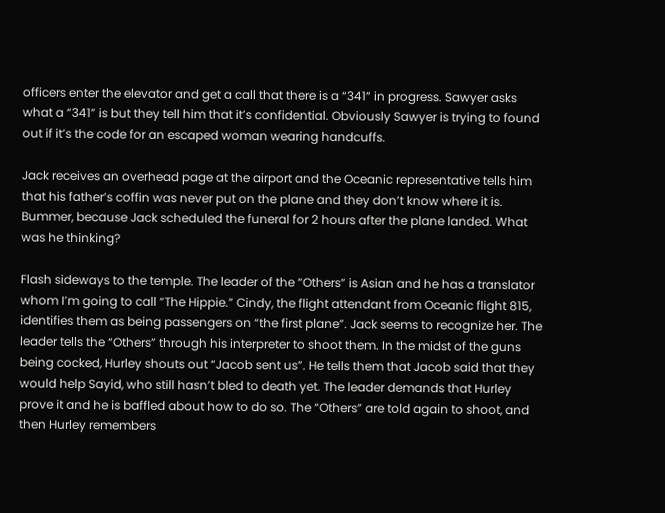officers enter the elevator and get a call that there is a “341” in progress. Sawyer asks what a “341” is but they tell him that it’s confidential. Obviously Sawyer is trying to found out if it’s the code for an escaped woman wearing handcuffs.

Jack receives an overhead page at the airport and the Oceanic representative tells him that his father’s coffin was never put on the plane and they don’t know where it is. Bummer, because Jack scheduled the funeral for 2 hours after the plane landed. What was he thinking?

Flash sideways to the temple. The leader of the “Others” is Asian and he has a translator whom I’m going to call “The Hippie.” Cindy, the flight attendant from Oceanic flight 815, identifies them as being passengers on “the first plane”. Jack seems to recognize her. The leader tells the “Others” through his interpreter to shoot them. In the midst of the guns being cocked, Hurley shouts out “Jacob sent us”. He tells them that Jacob said that they would help Sayid, who still hasn’t bled to death yet. The leader demands that Hurley prove it and he is baffled about how to do so. The “Others” are told again to shoot, and then Hurley remembers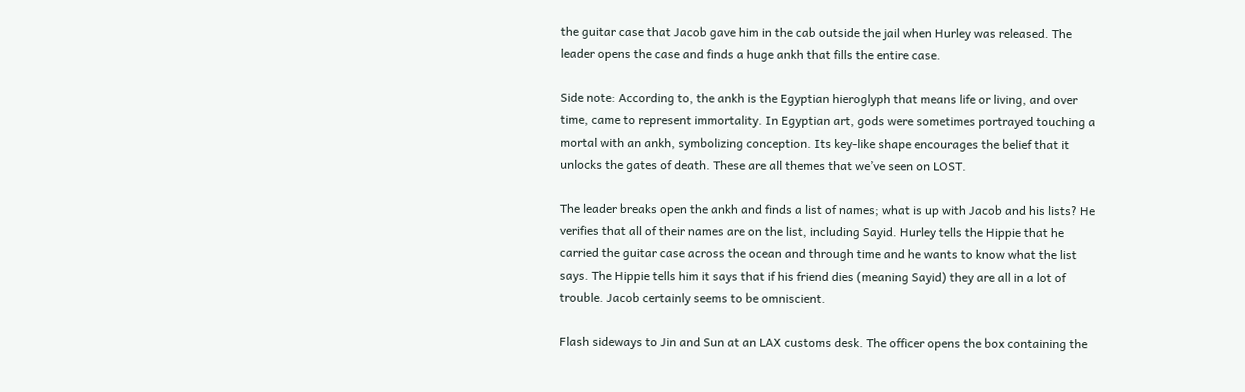the guitar case that Jacob gave him in the cab outside the jail when Hurley was released. The leader opens the case and finds a huge ankh that fills the entire case.

Side note: According to, the ankh is the Egyptian hieroglyph that means life or living, and over time, came to represent immortality. In Egyptian art, gods were sometimes portrayed touching a mortal with an ankh, symbolizing conception. Its key-like shape encourages the belief that it unlocks the gates of death. These are all themes that we’ve seen on LOST.

The leader breaks open the ankh and finds a list of names; what is up with Jacob and his lists? He verifies that all of their names are on the list, including Sayid. Hurley tells the Hippie that he carried the guitar case across the ocean and through time and he wants to know what the list says. The Hippie tells him it says that if his friend dies (meaning Sayid) they are all in a lot of trouble. Jacob certainly seems to be omniscient.

Flash sideways to Jin and Sun at an LAX customs desk. The officer opens the box containing the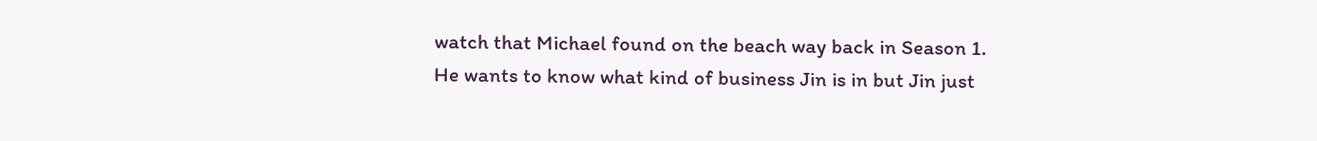watch that Michael found on the beach way back in Season 1. He wants to know what kind of business Jin is in but Jin just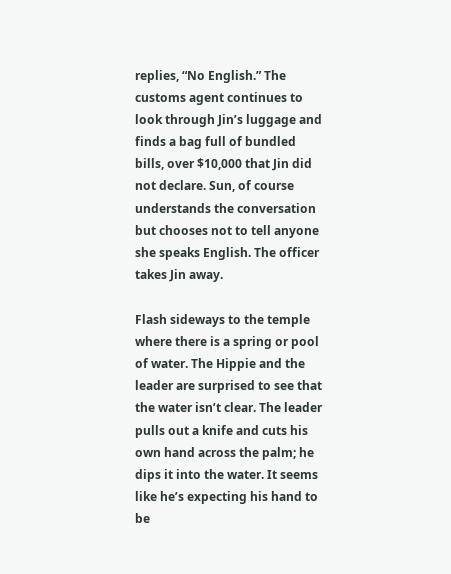replies, “No English.” The customs agent continues to look through Jin’s luggage and finds a bag full of bundled bills, over $10,000 that Jin did not declare. Sun, of course understands the conversation but chooses not to tell anyone she speaks English. The officer takes Jin away.

Flash sideways to the temple where there is a spring or pool of water. The Hippie and the leader are surprised to see that the water isn’t clear. The leader pulls out a knife and cuts his own hand across the palm; he dips it into the water. It seems like he’s expecting his hand to be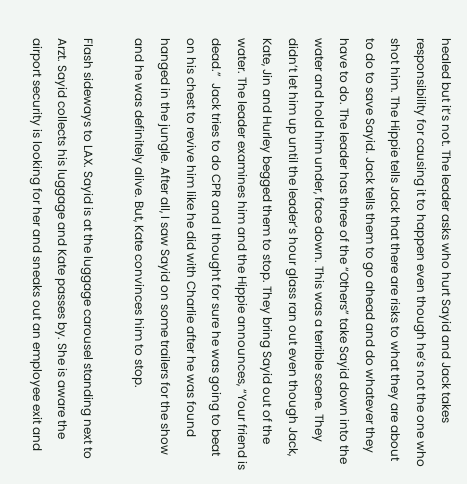healed but it’s not. The leader asks who hurt Sayid and Jack takes responsibility for causing it to happen even though he’s not the one who shot him. The Hippie tells Jack that there are risks to what they are about to do to save Sayid. Jack tells them to go ahead and do whatever they have to do. The leader has three of the “Others” take Sayid down into the water and hold him under, face down. This was a terrible scene. They didn’t let him up until the leader’s hour glass ran out even though Jack, Kate, Jin and Hurley begged them to stop. They bring Sayid out of the water. The leader examines him and the Hippie announces, “Your friend is dead.”  Jack tries to do CPR and I thought for sure he was going to beat on his chest to revive him like he did with Charlie after he was found hanged in the jungle. After all, I saw Sayid on some trailers for the show and he was definitely alive. But, Kate convinces him to stop.

Flash sideways to LAX. Sayid is at the luggage carousel standing next to Arzt. Sayid collects his luggage and Kate passes by. She is aware the airport security is looking for her and sneaks out an employee exit and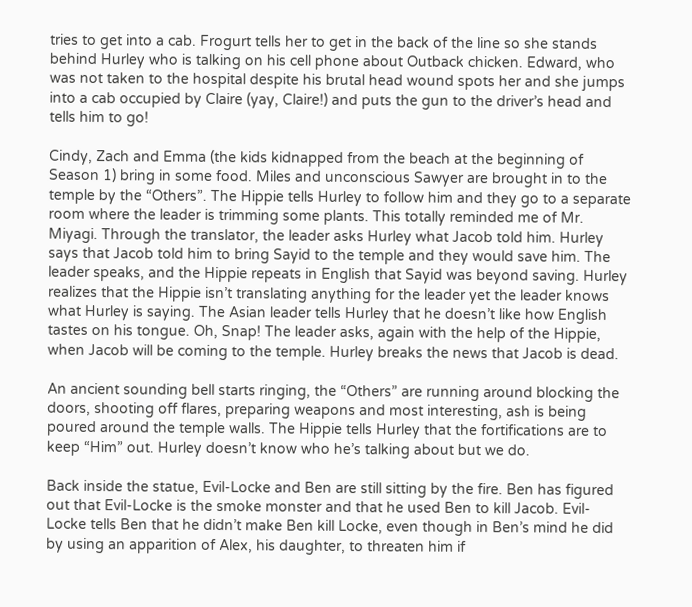tries to get into a cab. Frogurt tells her to get in the back of the line so she stands behind Hurley who is talking on his cell phone about Outback chicken. Edward, who was not taken to the hospital despite his brutal head wound spots her and she jumps into a cab occupied by Claire (yay, Claire!) and puts the gun to the driver’s head and tells him to go!

Cindy, Zach and Emma (the kids kidnapped from the beach at the beginning of Season 1) bring in some food. Miles and unconscious Sawyer are brought in to the temple by the “Others”. The Hippie tells Hurley to follow him and they go to a separate room where the leader is trimming some plants. This totally reminded me of Mr. Miyagi. Through the translator, the leader asks Hurley what Jacob told him. Hurley says that Jacob told him to bring Sayid to the temple and they would save him. The leader speaks, and the Hippie repeats in English that Sayid was beyond saving. Hurley realizes that the Hippie isn’t translating anything for the leader yet the leader knows what Hurley is saying. The Asian leader tells Hurley that he doesn’t like how English tastes on his tongue. Oh, Snap! The leader asks, again with the help of the Hippie, when Jacob will be coming to the temple. Hurley breaks the news that Jacob is dead.

An ancient sounding bell starts ringing, the “Others” are running around blocking the doors, shooting off flares, preparing weapons and most interesting, ash is being poured around the temple walls. The Hippie tells Hurley that the fortifications are to keep “Him” out. Hurley doesn’t know who he’s talking about but we do.

Back inside the statue, Evil-Locke and Ben are still sitting by the fire. Ben has figured out that Evil-Locke is the smoke monster and that he used Ben to kill Jacob. Evil-Locke tells Ben that he didn’t make Ben kill Locke, even though in Ben’s mind he did by using an apparition of Alex, his daughter, to threaten him if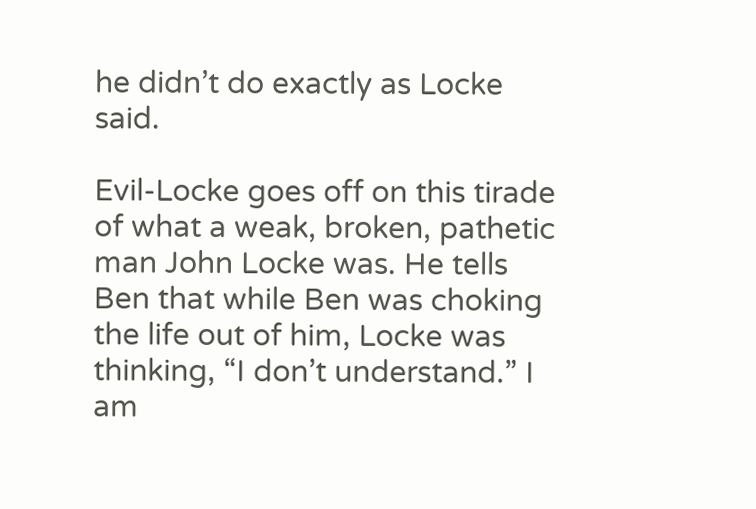he didn’t do exactly as Locke said.

Evil-Locke goes off on this tirade of what a weak, broken, pathetic man John Locke was. He tells Ben that while Ben was choking the life out of him, Locke was thinking, “I don’t understand.” I am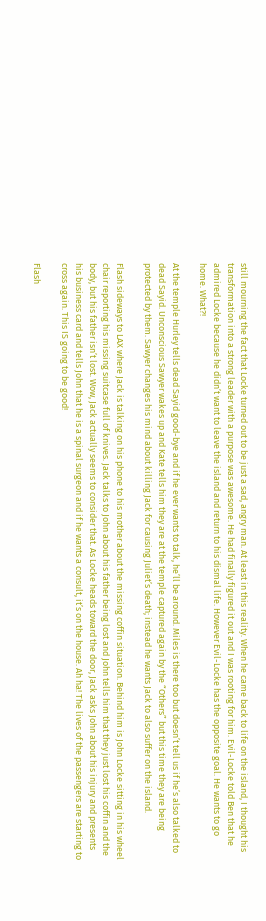still mourning the fact that Locke turned out to be just a sad, angry man. At least in this reality. When he came back to life on the island, I thought his transformation into a strong leader with a purpose was awesome. He had finally figured it out and I was rooting for him. Evil-Locke told Ben that he admired Locke because he didn’t want to leave the island and return to his dismal life. However Evil-Locke has the opposite goal. He wants to go home. What?!

At the temple Hurley tells dead Sayid good-bye and if he ever wants to talk, he’ll be around. Miles is there too but doesn’t tell us if he’s also talked to dead Sayid. Unconscious Sawyer wakes up and Kate tells him they are at the temple captured again by the “Others” but this time they are being protected by them. Sawyer changes his mind about killing Jack for causing Juliet’s death; instead he wants Jack to also suffer on the island.

Flash sideways to LAX where Jack is talking on his phone to his mother about the missing coffin situation. Behind him is John Locke sitting in his wheel chair reporting his missing suitcase full of knives. Jack talks to John about his father being lost and John tells him that they just lost his coffin and the body, but his father isn’t lost. Wow, Jack actually seems to consider that. As Locke heads toward the door, Jack asks John about his injury and presents his business card and tells John that he is a spinal surgeon and if he wants a consult, it’s on the house. Ah ha! The lives of the passengers are starting to cross again. This IS going to be good!

Flash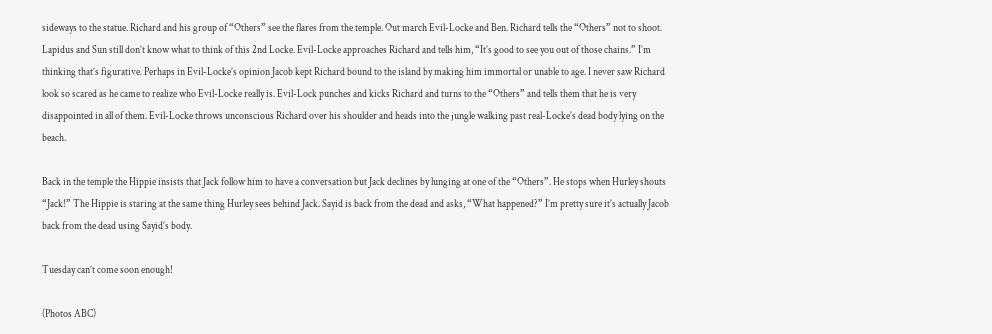sideways to the statue. Richard and his group of “Others” see the flares from the temple. Out march Evil-Locke and Ben. Richard tells the “Others” not to shoot. Lapidus and Sun still don’t know what to think of this 2nd Locke. Evil-Locke approaches Richard and tells him, “It’s good to see you out of those chains.” I’m thinking that’s figurative. Perhaps in Evil-Locke’s opinion Jacob kept Richard bound to the island by making him immortal or unable to age. I never saw Richard look so scared as he came to realize who Evil-Locke really is. Evil-Lock punches and kicks Richard and turns to the “Others” and tells them that he is very disappointed in all of them. Evil-Locke throws unconscious Richard over his shoulder and heads into the jungle walking past real-Locke’s dead body lying on the beach.

Back in the temple the Hippie insists that Jack follow him to have a conversation but Jack declines by lunging at one of the “Others”. He stops when Hurley shouts “Jack!” The Hippie is staring at the same thing Hurley sees behind Jack. Sayid is back from the dead and asks, “What happened?” I’m pretty sure it’s actually Jacob back from the dead using Sayid’s body.

Tuesday can’t come soon enough!

(Photos ABC)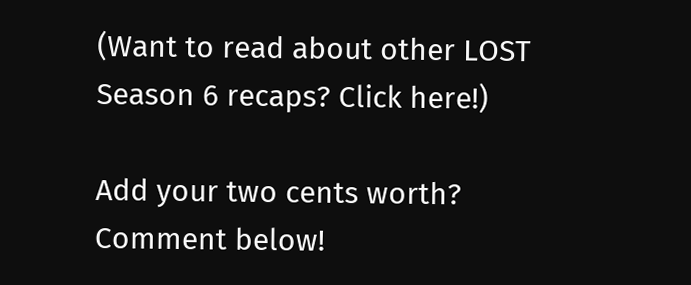(Want to read about other LOST Season 6 recaps? Click here!)

Add your two cents worth? Comment below!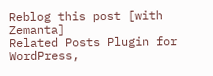Reblog this post [with Zemanta]
Related Posts Plugin for WordPress,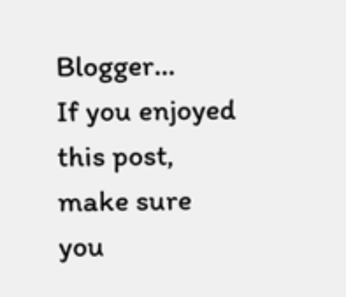Blogger...
If you enjoyed this post, make sure you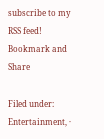subscribe to my RSS feed!
Bookmark and Share

Filed under: Entertainment, ·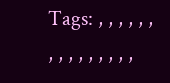Tags: , , , , , , , , , , , , , , ,